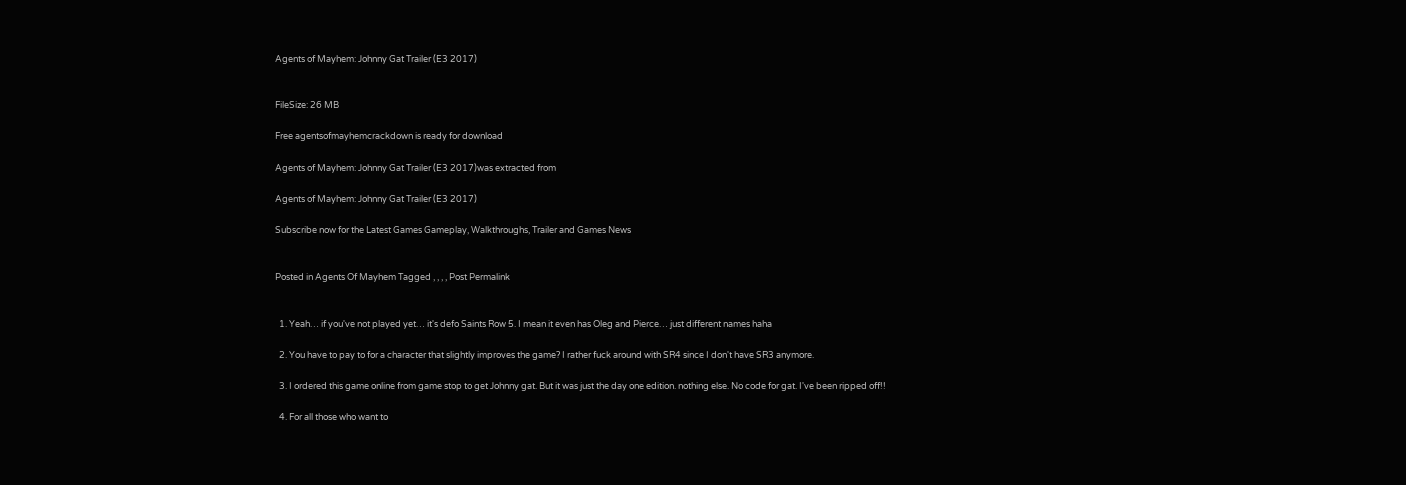Agents of Mayhem: Johnny Gat Trailer (E3 2017)


FileSize: 26 MB

Free agentsofmayhemcrackdown is ready for download

Agents of Mayhem: Johnny Gat Trailer (E3 2017)was extracted from

Agents of Mayhem: Johnny Gat Trailer (E3 2017)

Subscribe now for the Latest Games Gameplay, Walkthroughs, Trailer and Games News


Posted in Agents Of Mayhem Tagged , , , , Post Permalink


  1. Yeah… if you've not played yet… it's defo Saints Row 5. I mean it even has Oleg and Pierce… just different names haha

  2. You have to pay to for a character that slightly improves the game? I rather fuck around with SR4 since I don't have SR3 anymore.

  3. I ordered this game online from game stop to get Johnny gat. But it was just the day one edition. nothing else. No code for gat. I've been ripped off!!

  4. For all those who want to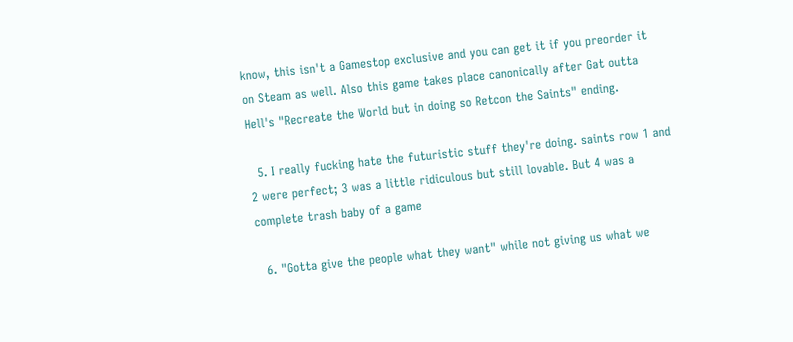know, this isn't a Gamestop exclusive and you can get it if you preorder it on Steam as well. Also this game takes place canonically after Gat outta Hell's "Recreate the World but in doing so Retcon the Saints" ending.

  5. I really fucking hate the futuristic stuff they're doing. saints row 1 and 2 were perfect; 3 was a little ridiculous but still lovable. But 4 was a complete trash baby of a game

  6. "Gotta give the people what they want" while not giving us what we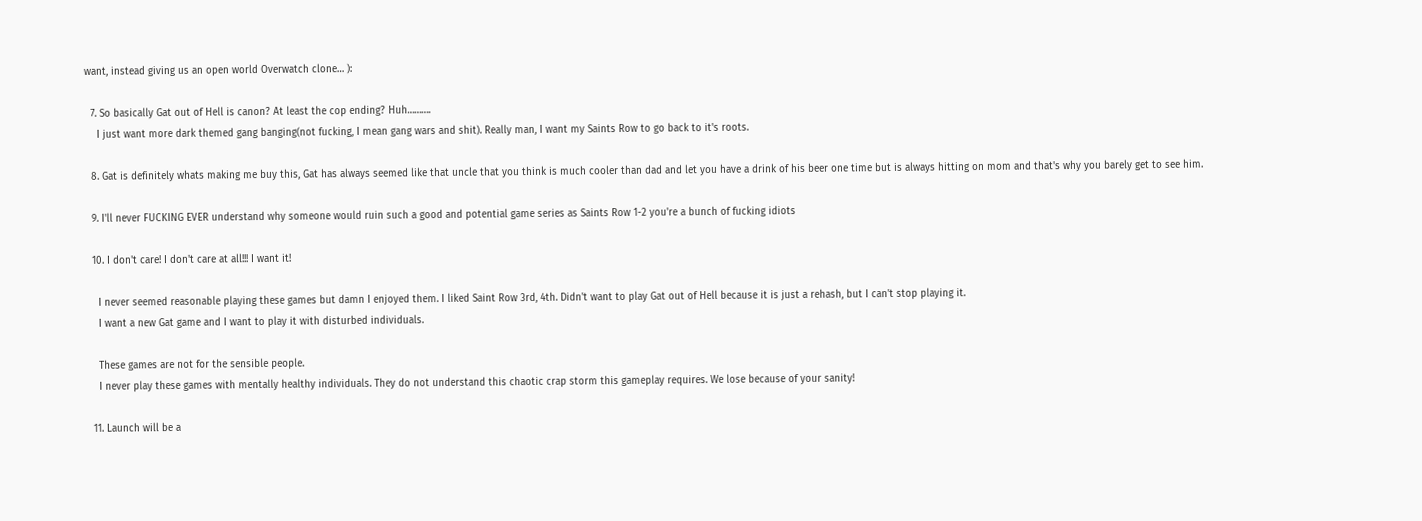want, instead giving us an open world Overwatch clone… ):

  7. So basically Gat out of Hell is canon? At least the cop ending? Huh……….
    I just want more dark themed gang banging(not fucking, I mean gang wars and shit). Really man, I want my Saints Row to go back to it's roots.

  8. Gat is definitely whats making me buy this, Gat has always seemed like that uncle that you think is much cooler than dad and let you have a drink of his beer one time but is always hitting on mom and that's why you barely get to see him.

  9. I'll never FUCKING EVER understand why someone would ruin such a good and potential game series as Saints Row 1-2 you're a bunch of fucking idiots

  10. I don't care! I don't care at all!!! I want it!

    I never seemed reasonable playing these games but damn I enjoyed them. I liked Saint Row 3rd, 4th. Didn't want to play Gat out of Hell because it is just a rehash, but I can't stop playing it.
    I want a new Gat game and I want to play it with disturbed individuals.

    These games are not for the sensible people.
    I never play these games with mentally healthy individuals. They do not understand this chaotic crap storm this gameplay requires. We lose because of your sanity!

  11. Launch will be a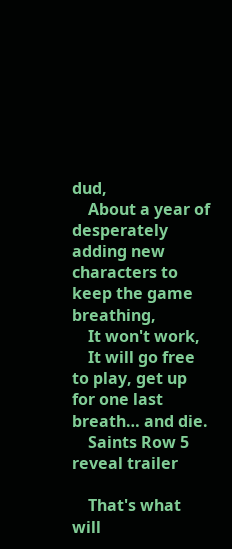dud,
    About a year of desperately adding new characters to keep the game breathing,
    It won't work,
    It will go free to play, get up for one last breath… and die.
    Saints Row 5 reveal trailer

    That's what will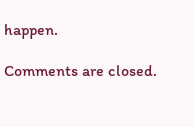happen.

Comments are closed.